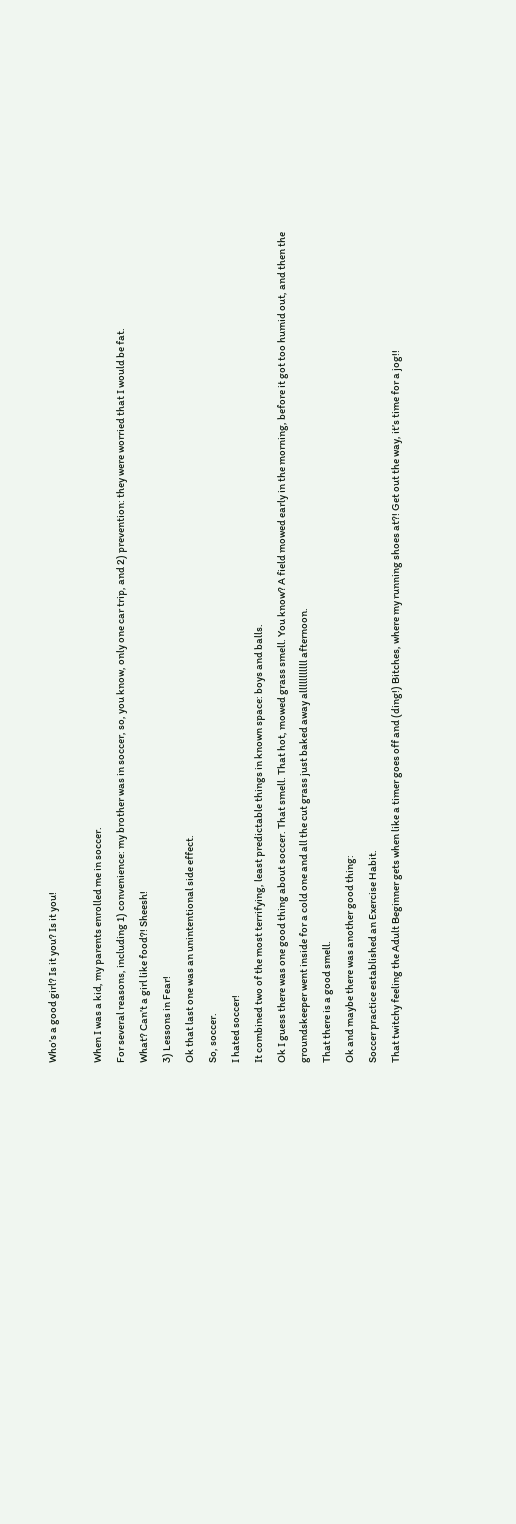Who’s a good girl? Is it you? Is it you!

When I was a kid, my parents enrolled me in soccer.
For several reasons, including 1) convenience: my brother was in soccer, so, you know, only one car trip, and 2) prevention: they were worried that I would be fat.
What? Can’t a girl like food?! Sheesh!
3) Lessons in Fear!
Ok that last one was an unintentional side effect.
So, soccer.
I hated soccer!
It combined two of the most terrifying, least predictable things in known space: boys and balls.
Ok I guess there was one good thing about soccer. That smell. That hot, mowed grass smell. You know? A field mowed early in the morning, before it got too humid out, and then the groundskeeper went inside for a cold one and all the cut grass just baked away alllllllllll afternoon.
That there is a good smell.
Ok and maybe there was another good thing:
Soccer practice established an Exercise Habit.
That twitchy feeling the Adult Beginner gets when like a timer goes off and (ding!) Bitches, where my running shoes at?! Get out the way, it’s time for a jog!!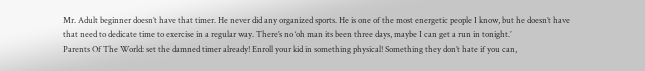Mr. Adult beginner doesn’t have that timer. He never did any organized sports. He is one of the most energetic people I know, but he doesn’t have that need to dedicate time to exercise in a regular way. There’s no ‘oh man its been three days, maybe I can get a run in tonight.’
Parents Of The World: set the damned timer already! Enroll your kid in something physical! Something they don’t hate if you can,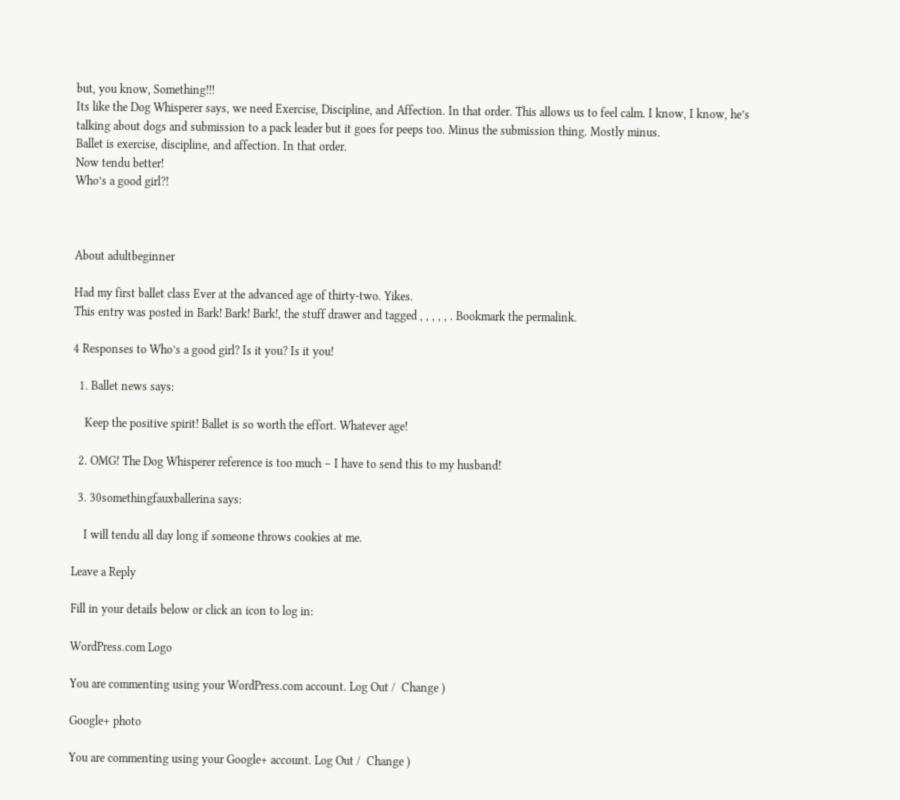but, you know, Something!!!
Its like the Dog Whisperer says, we need Exercise, Discipline, and Affection. In that order. This allows us to feel calm. I know, I know, he’s talking about dogs and submission to a pack leader but it goes for peeps too. Minus the submission thing. Mostly minus.
Ballet is exercise, discipline, and affection. In that order.
Now tendu better!
Who’s a good girl?!



About adultbeginner

Had my first ballet class Ever at the advanced age of thirty-two. Yikes.
This entry was posted in Bark! Bark! Bark!, the stuff drawer and tagged , , , , , . Bookmark the permalink.

4 Responses to Who’s a good girl? Is it you? Is it you!

  1. Ballet news says:

    Keep the positive spirit! Ballet is so worth the effort. Whatever age!

  2. OMG! The Dog Whisperer reference is too much – I have to send this to my husband!

  3. 30somethingfauxballerina says:

    I will tendu all day long if someone throws cookies at me.

Leave a Reply

Fill in your details below or click an icon to log in:

WordPress.com Logo

You are commenting using your WordPress.com account. Log Out /  Change )

Google+ photo

You are commenting using your Google+ account. Log Out /  Change )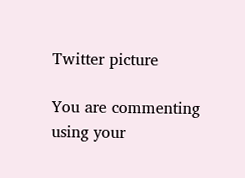Twitter picture

You are commenting using your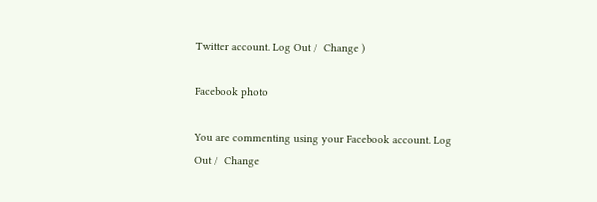Twitter account. Log Out /  Change )

Facebook photo

You are commenting using your Facebook account. Log Out /  Change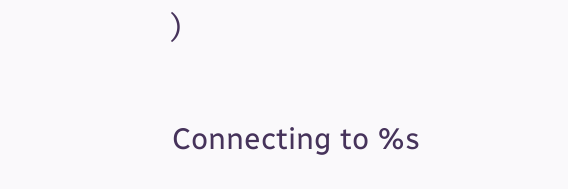)


Connecting to %s